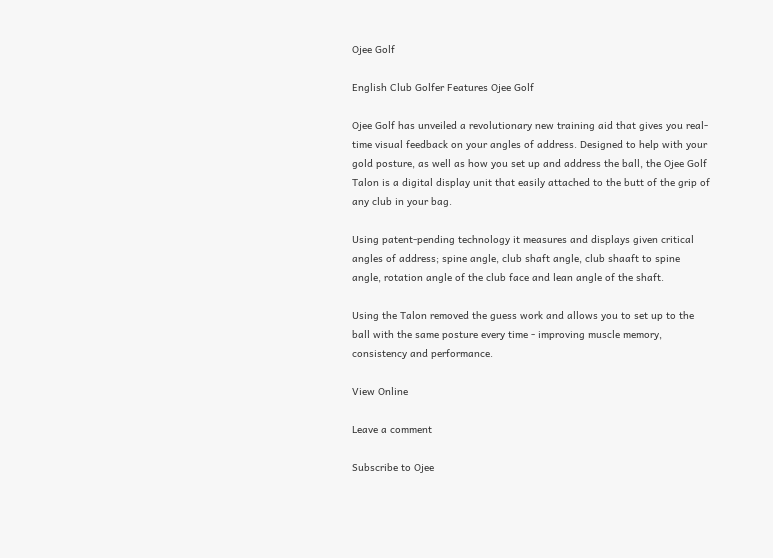Ojee Golf

English Club Golfer Features Ojee Golf

Ojee Golf has unveiled a revolutionary new training aid that gives you real-time visual feedback on your angles of address. Designed to help with your gold posture, as well as how you set up and address the ball, the Ojee Golf Talon is a digital display unit that easily attached to the butt of the grip of any club in your bag.

Using patent-pending technology it measures and displays given critical angles of address; spine angle, club shaft angle, club shaaft to spine angle, rotation angle of the club face and lean angle of the shaft.

Using the Talon removed the guess work and allows you to set up to the ball with the same posture every time - improving muscle memory, consistency and performance.

View Online

Leave a comment

Subscribe to Ojee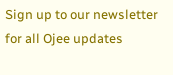Sign up to our newsletter for all Ojee updates